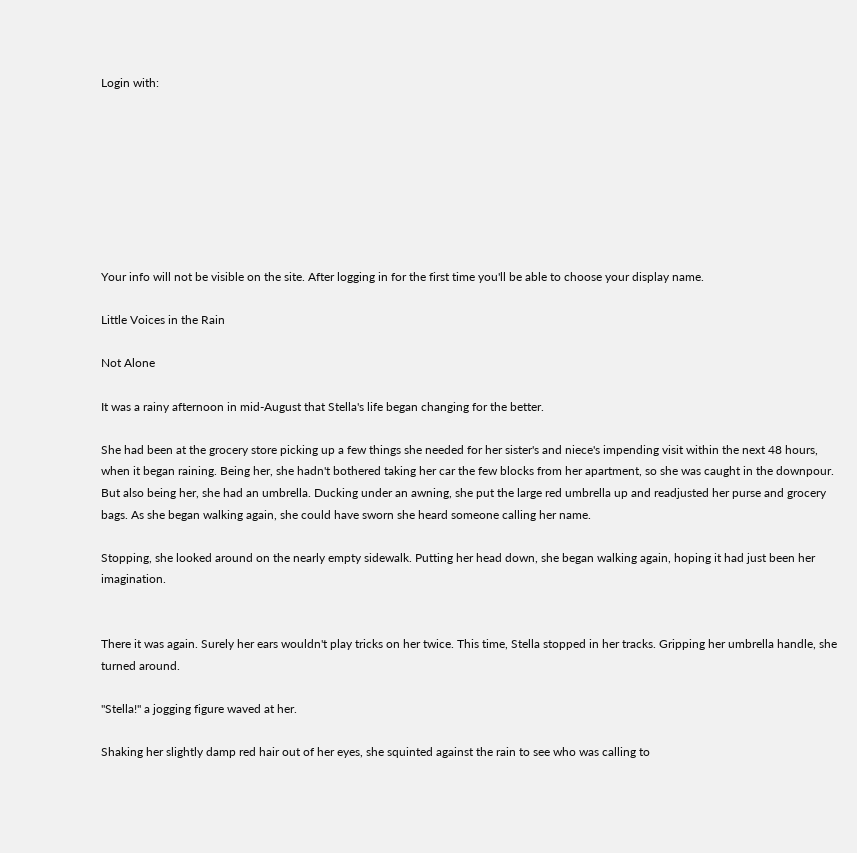Login with:








Your info will not be visible on the site. After logging in for the first time you'll be able to choose your display name.

Little Voices in the Rain

Not Alone

It was a rainy afternoon in mid-August that Stella's life began changing for the better.

She had been at the grocery store picking up a few things she needed for her sister's and niece's impending visit within the next 48 hours, when it began raining. Being her, she hadn't bothered taking her car the few blocks from her apartment, so she was caught in the downpour. But also being her, she had an umbrella. Ducking under an awning, she put the large red umbrella up and readjusted her purse and grocery bags. As she began walking again, she could have sworn she heard someone calling her name.

Stopping, she looked around on the nearly empty sidewalk. Putting her head down, she began walking again, hoping it had just been her imagination.


There it was again. Surely her ears wouldn't play tricks on her twice. This time, Stella stopped in her tracks. Gripping her umbrella handle, she turned around.

"Stella!" a jogging figure waved at her.

Shaking her slightly damp red hair out of her eyes, she squinted against the rain to see who was calling to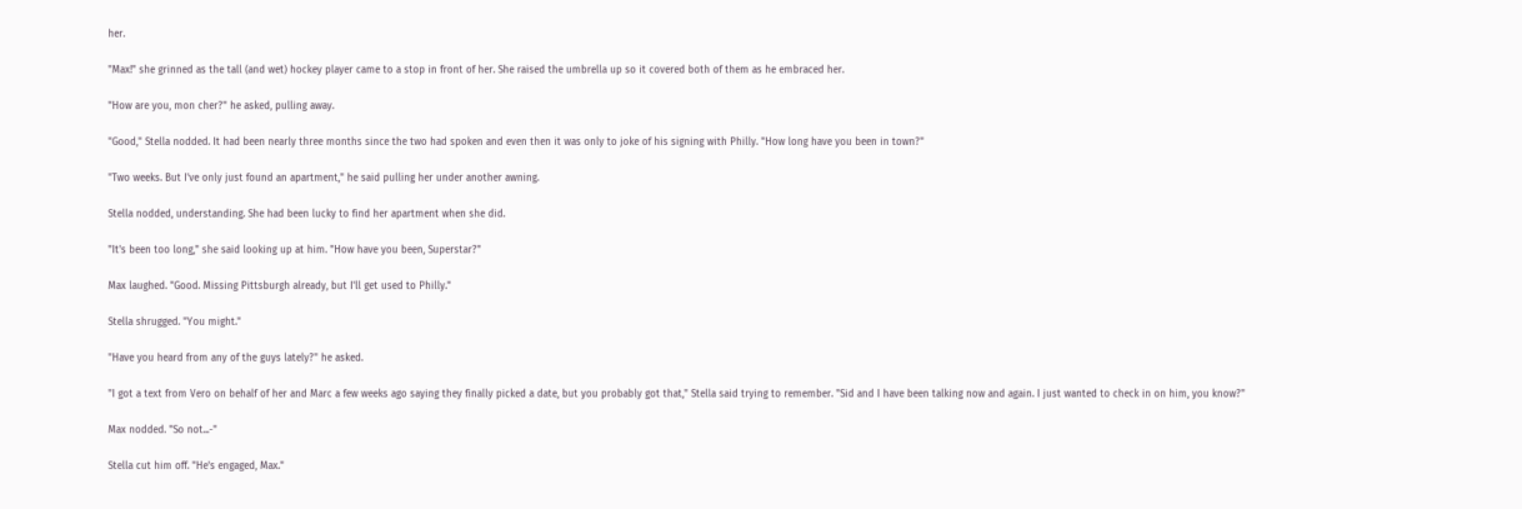her.

"Max!" she grinned as the tall (and wet) hockey player came to a stop in front of her. She raised the umbrella up so it covered both of them as he embraced her.

"How are you, mon cher?" he asked, pulling away.

"Good," Stella nodded. It had been nearly three months since the two had spoken and even then it was only to joke of his signing with Philly. "How long have you been in town?"

"Two weeks. But I've only just found an apartment," he said pulling her under another awning.

Stella nodded, understanding. She had been lucky to find her apartment when she did.

"It's been too long," she said looking up at him. "How have you been, Superstar?"

Max laughed. "Good. Missing Pittsburgh already, but I'll get used to Philly."

Stella shrugged. "You might."

"Have you heard from any of the guys lately?" he asked.

"I got a text from Vero on behalf of her and Marc a few weeks ago saying they finally picked a date, but you probably got that," Stella said trying to remember. "Sid and I have been talking now and again. I just wanted to check in on him, you know?"

Max nodded. "So not...-"

Stella cut him off. "He's engaged, Max."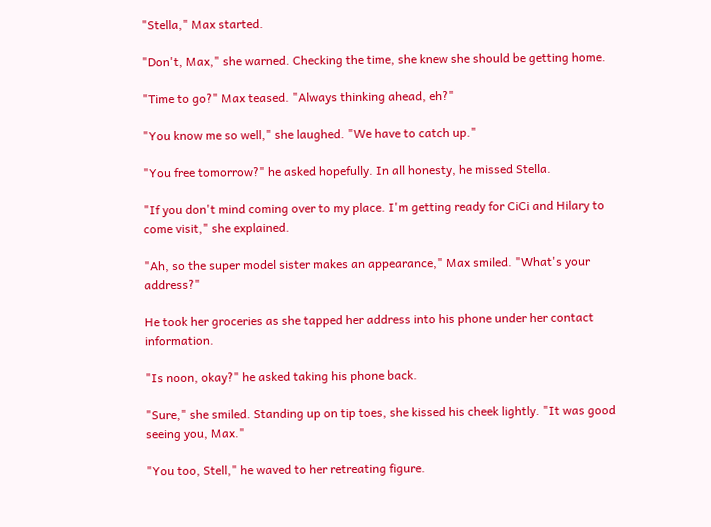"Stella," Max started.

"Don't, Max," she warned. Checking the time, she knew she should be getting home.

"Time to go?" Max teased. "Always thinking ahead, eh?"

"You know me so well," she laughed. "We have to catch up."

"You free tomorrow?" he asked hopefully. In all honesty, he missed Stella.

"If you don't mind coming over to my place. I'm getting ready for CiCi and Hilary to come visit," she explained.

"Ah, so the super model sister makes an appearance," Max smiled. "What's your address?"

He took her groceries as she tapped her address into his phone under her contact information.

"Is noon, okay?" he asked taking his phone back.

"Sure," she smiled. Standing up on tip toes, she kissed his cheek lightly. "It was good seeing you, Max."

"You too, Stell," he waved to her retreating figure.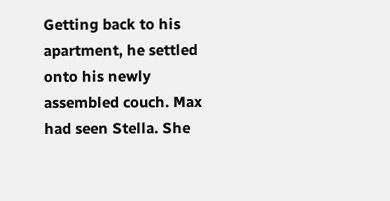Getting back to his apartment, he settled onto his newly assembled couch. Max had seen Stella. She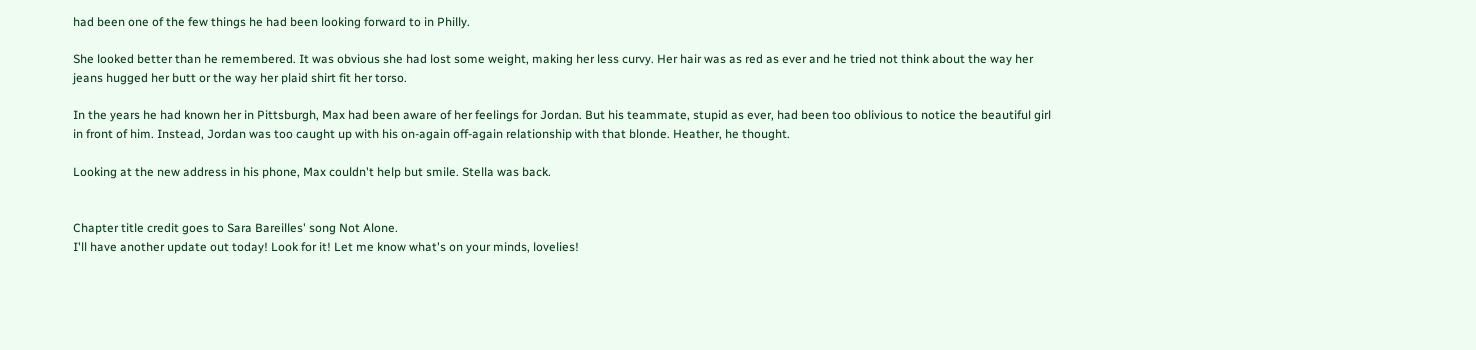had been one of the few things he had been looking forward to in Philly.

She looked better than he remembered. It was obvious she had lost some weight, making her less curvy. Her hair was as red as ever and he tried not think about the way her jeans hugged her butt or the way her plaid shirt fit her torso.

In the years he had known her in Pittsburgh, Max had been aware of her feelings for Jordan. But his teammate, stupid as ever, had been too oblivious to notice the beautiful girl in front of him. Instead, Jordan was too caught up with his on-again off-again relationship with that blonde. Heather, he thought.

Looking at the new address in his phone, Max couldn't help but smile. Stella was back.


Chapter title credit goes to Sara Bareilles' song Not Alone.
I'll have another update out today! Look for it! Let me know what's on your minds, lovelies!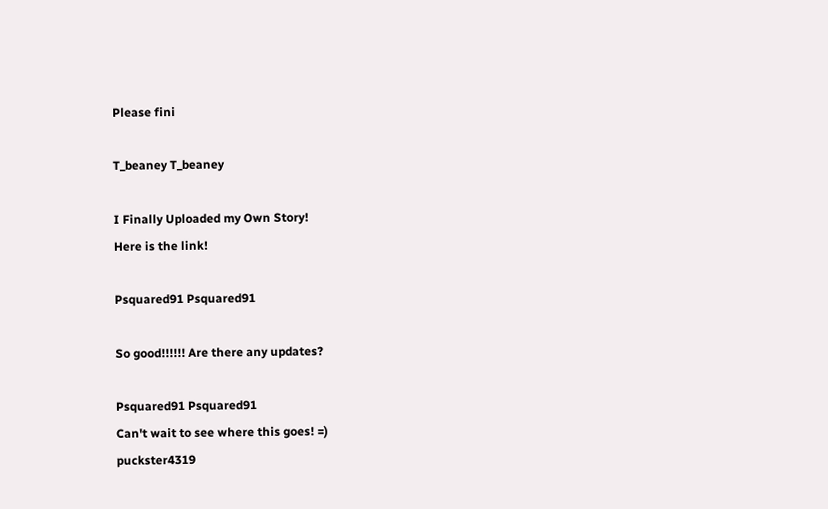Please fini

T_beaney T_beaney

I Finally Uploaded my Own Story!
Here is the link!

Psquared91 Psquared91

So good!!!!!! Are there any updates?

Psquared91 Psquared91
Can't wait to see where this goes! =)
puckster4319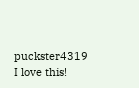puckster4319
I love this!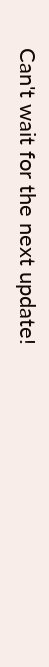Can't wait for the next update!